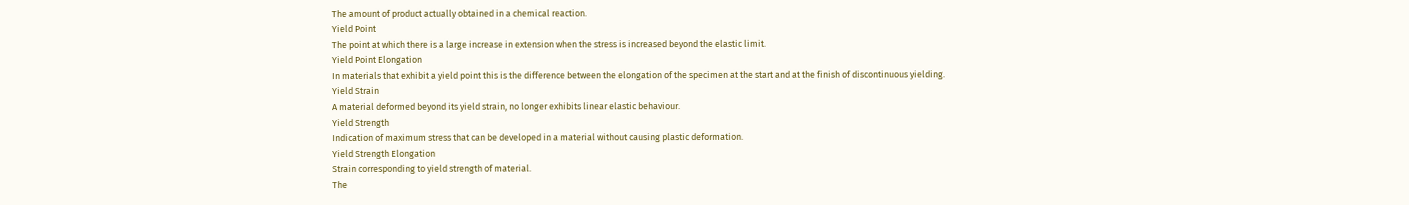The amount of product actually obtained in a chemical reaction.
Yield Point
The point at which there is a large increase in extension when the stress is increased beyond the elastic limit.
Yield Point Elongation
In materials that exhibit a yield point this is the difference between the elongation of the specimen at the start and at the finish of discontinuous yielding.
Yield Strain
A material deformed beyond its yield strain, no longer exhibits linear elastic behaviour.
Yield Strength
Indication of maximum stress that can be developed in a material without causing plastic deformation.
Yield Strength Elongation
Strain corresponding to yield strength of material.
The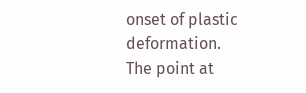onset of plastic deformation.
The point at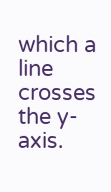which a line crosses the y-axis.